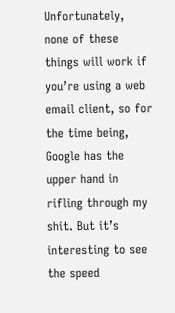Unfortunately, none of these things will work if you’re using a web email client, so for the time being, Google has the upper hand in rifling through my shit. But it’s interesting to see the speed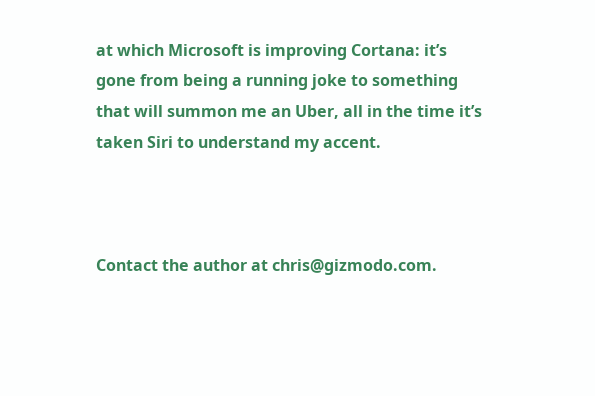at which Microsoft is improving Cortana: it’s gone from being a running joke to something that will summon me an Uber, all in the time it’s taken Siri to understand my accent.



Contact the author at chris@gizmodo.com.